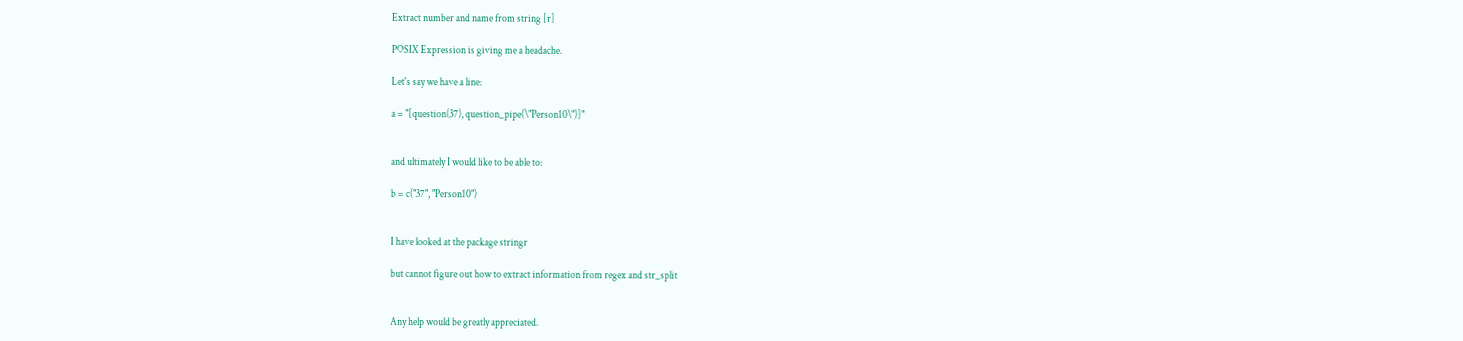Extract number and name from string [r]

POSIX Expression is giving me a headache.

Let's say we have a line:

a = "[question(37), question_pipe(\"Person10\")]"


and ultimately I would like to be able to:

b = c("37", "Person10")


I have looked at the package stringr

but cannot figure out how to extract information from regex and str_split


Any help would be greatly appreciated.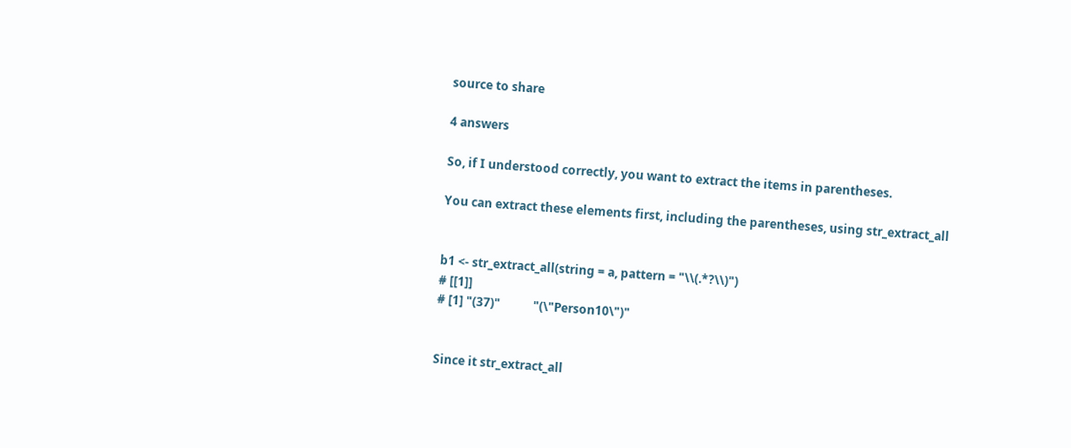source to share

4 answers

So, if I understood correctly, you want to extract the items in parentheses.

You can extract these elements first, including the parentheses, using str_extract_all


b1 <- str_extract_all(string = a, pattern = "\\(.*?\\)")
# [[1]]
# [1] "(37)"           "(\"Person10\")"


Since it str_extract_all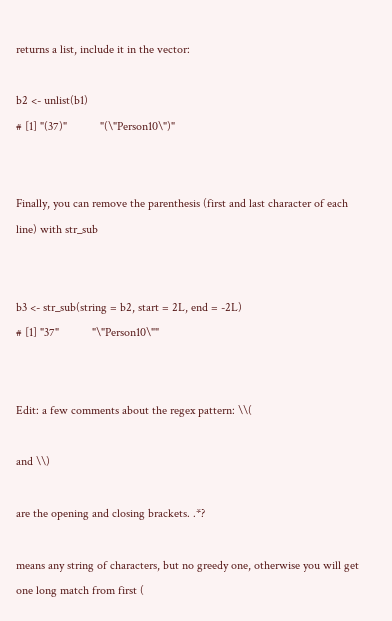returns a list, include it in the vector:

b2 <- unlist(b1)
# [1] "(37)"           "(\"Person10\")"


Finally, you can remove the parenthesis (first and last character of each line) with str_sub


b3 <- str_sub(string = b2, start = 2L, end = -2L)
# [1] "37"           "\"Person10\""


Edit: a few comments about the regex pattern: \\(

and \\)

are the opening and closing brackets. .*?

means any string of characters, but no greedy one, otherwise you will get one long match from first (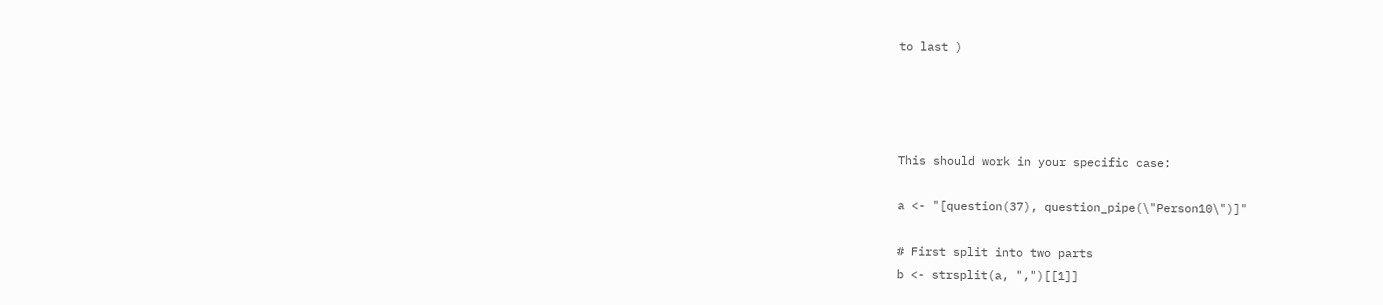to last )




This should work in your specific case:

a <- "[question(37), question_pipe(\"Person10\")]"

# First split into two parts
b <- strsplit(a, ",")[[1]]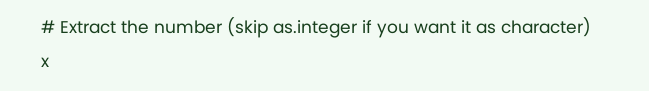# Extract the number (skip as.integer if you want it as character)
x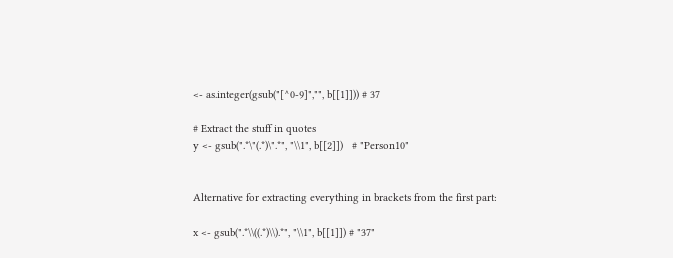<- as.integer(gsub("[^0-9]","", b[[1]])) # 37

# Extract the stuff in quotes
y <- gsub(".*\"(.*)\".*", "\\1", b[[2]])   # "Person10"


Alternative for extracting everything in brackets from the first part:

x <- gsub(".*\\((.*)\\).*", "\\1", b[[1]]) # "37"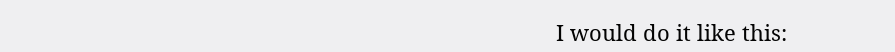I would do it like this: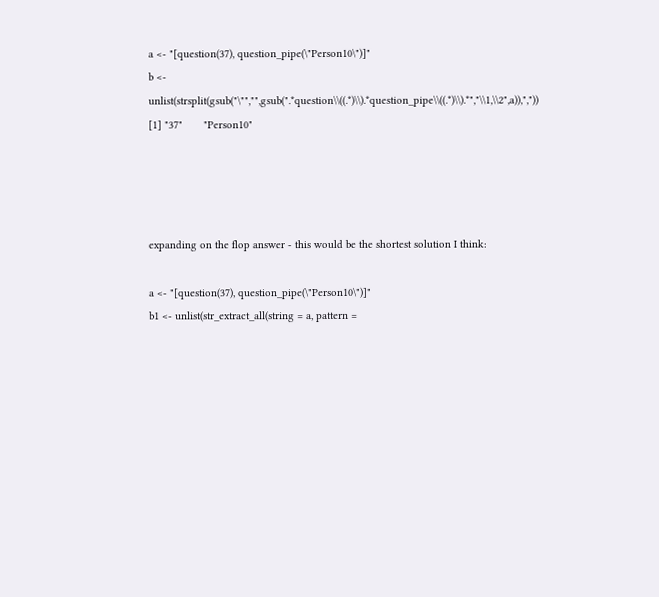a <- "[question(37), question_pipe(\"Person10\")]"
b <- unlist(strsplit(gsub("\"","",gsub(".*question\\((.*)\\).*question_pipe\\((.*)\\).*","\\1,\\2",a)),","))
[1] "37"       "Person10"




expanding on the flop answer - this would be the shortest solution I think:

a <- "[question(37), question_pipe(\"Person10\")]"
b1 <- unlist(str_extract_all(string = a, pattern =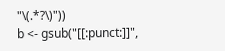"\(.*?\)"))
b <- gsub("[[:punct:]]",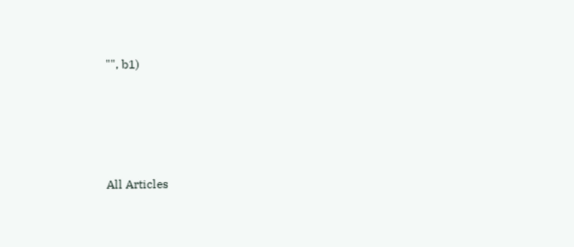"", b1)




All Articles